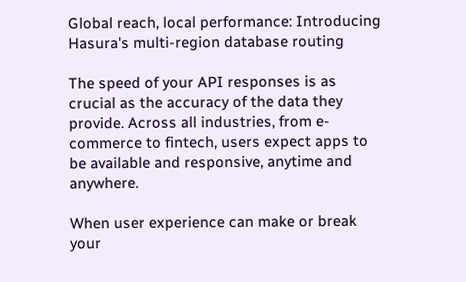Global reach, local performance: Introducing Hasura's multi-region database routing

The speed of your API responses is as crucial as the accuracy of the data they provide. Across all industries, from e-commerce to fintech, users expect apps to be available and responsive, anytime and anywhere.

When user experience can make or break your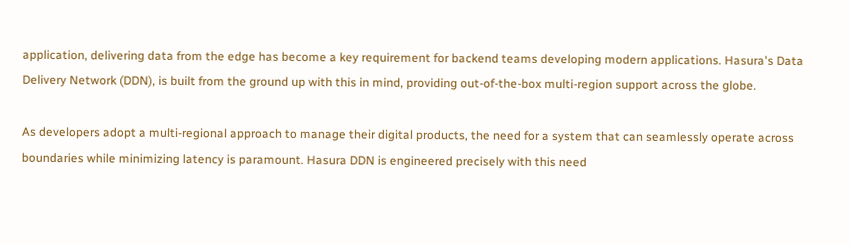application, delivering data from the edge has become a key requirement for backend teams developing modern applications. Hasura's Data Delivery Network (DDN), is built from the ground up with this in mind, providing out-of-the-box multi-region support across the globe.

As developers adopt a multi-regional approach to manage their digital products, the need for a system that can seamlessly operate across boundaries while minimizing latency is paramount. Hasura DDN is engineered precisely with this need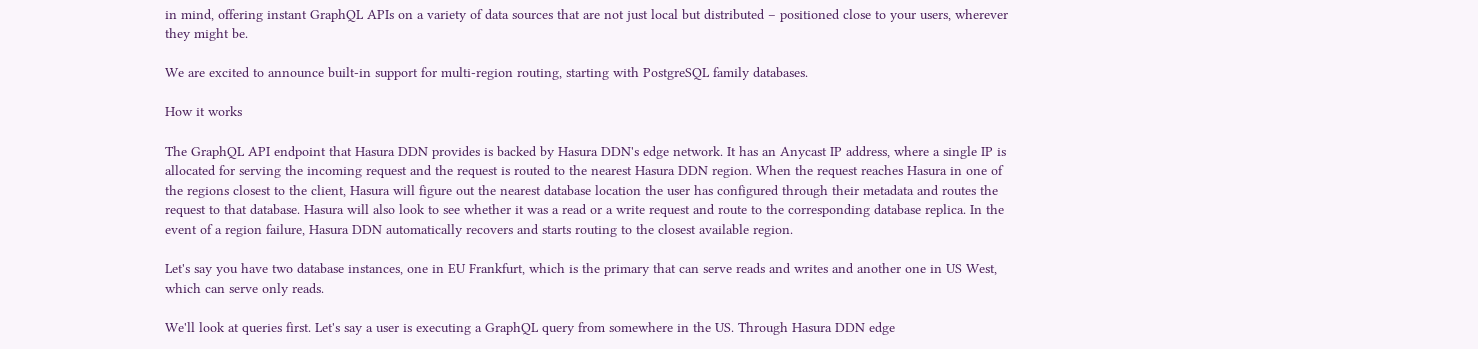in mind, offering instant GraphQL APIs on a variety of data sources that are not just local but distributed – positioned close to your users, wherever they might be.

We are excited to announce built-in support for multi-region routing, starting with PostgreSQL family databases.

How it works

The GraphQL API endpoint that Hasura DDN provides is backed by Hasura DDN's edge network. It has an Anycast IP address, where a single IP is allocated for serving the incoming request and the request is routed to the nearest Hasura DDN region. When the request reaches Hasura in one of the regions closest to the client, Hasura will figure out the nearest database location the user has configured through their metadata and routes the request to that database. Hasura will also look to see whether it was a read or a write request and route to the corresponding database replica. In the event of a region failure, Hasura DDN automatically recovers and starts routing to the closest available region.

Let's say you have two database instances, one in EU Frankfurt, which is the primary that can serve reads and writes and another one in US West, which can serve only reads.

We'll look at queries first. Let's say a user is executing a GraphQL query from somewhere in the US. Through Hasura DDN edge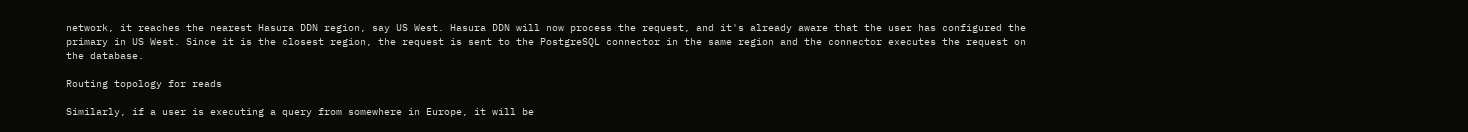network, it reaches the nearest Hasura DDN region, say US West. Hasura DDN will now process the request, and it's already aware that the user has configured the primary in US West. Since it is the closest region, the request is sent to the PostgreSQL connector in the same region and the connector executes the request on the database.

Routing topology for reads

Similarly, if a user is executing a query from somewhere in Europe, it will be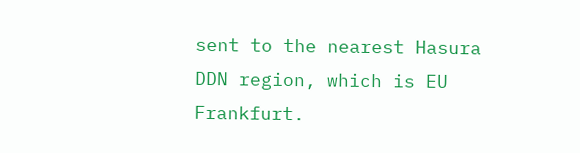sent to the nearest Hasura DDN region, which is EU Frankfurt.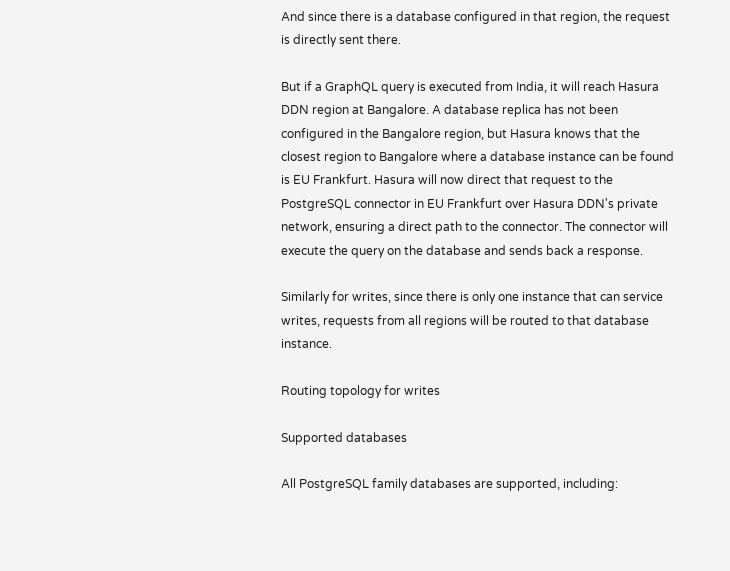And since there is a database configured in that region, the request is directly sent there.

But if a GraphQL query is executed from India, it will reach Hasura DDN region at Bangalore. A database replica has not been configured in the Bangalore region, but Hasura knows that the closest region to Bangalore where a database instance can be found is EU Frankfurt. Hasura will now direct that request to the PostgreSQL connector in EU Frankfurt over Hasura DDN's private network, ensuring a direct path to the connector. The connector will execute the query on the database and sends back a response.

Similarly for writes, since there is only one instance that can service writes, requests from all regions will be routed to that database instance.

Routing topology for writes

Supported databases

All PostgreSQL family databases are supported, including: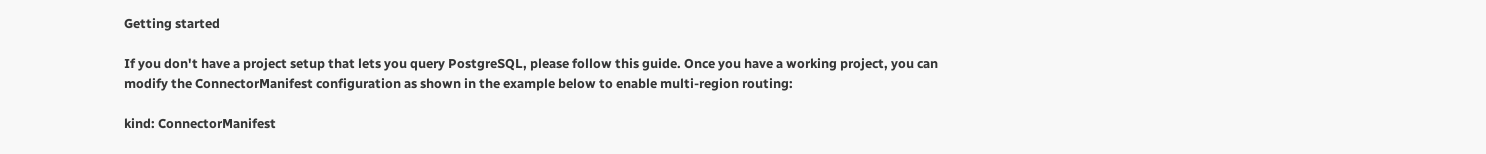Getting started

If you don't have a project setup that lets you query PostgreSQL, please follow this guide. Once you have a working project, you can modify the ConnectorManifest configuration as shown in the example below to enable multi-region routing:

kind: ConnectorManifest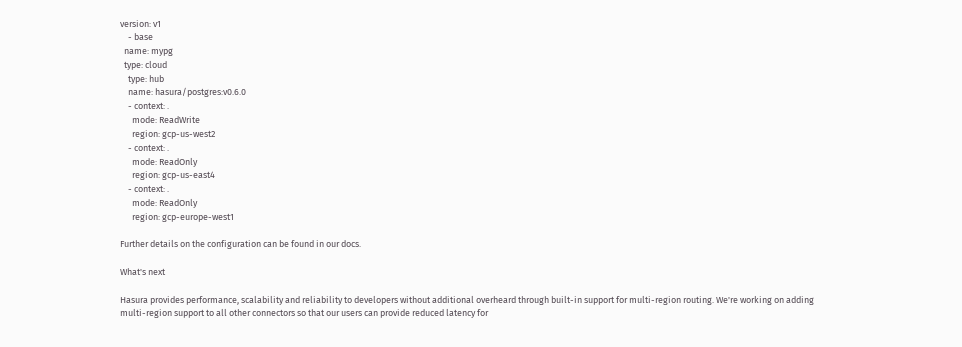version: v1
    - base
  name: mypg
  type: cloud
    type: hub
    name: hasura/postgres:v0.6.0
    - context: .
      mode: ReadWrite
      region: gcp-us-west2
    - context: .
      mode: ReadOnly
      region: gcp-us-east4
    - context: .
      mode: ReadOnly
      region: gcp-europe-west1

Further details on the configuration can be found in our docs.

What's next

Hasura provides performance, scalability and reliability to developers without additional overheard through built-in support for multi-region routing. We're working on adding multi-region support to all other connectors so that our users can provide reduced latency for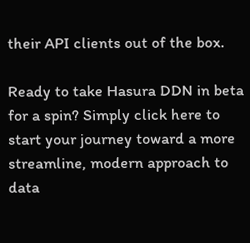their API clients out of the box.

Ready to take Hasura DDN in beta for a spin? Simply click here to start your journey toward a more streamline, modern approach to data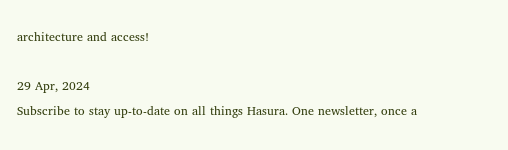architecture and access!

29 Apr, 2024
Subscribe to stay up-to-date on all things Hasura. One newsletter, once a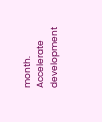month.
Accelerate development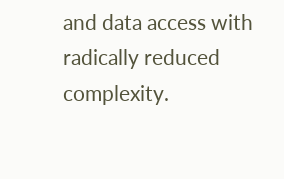and data access with radically reduced complexity.